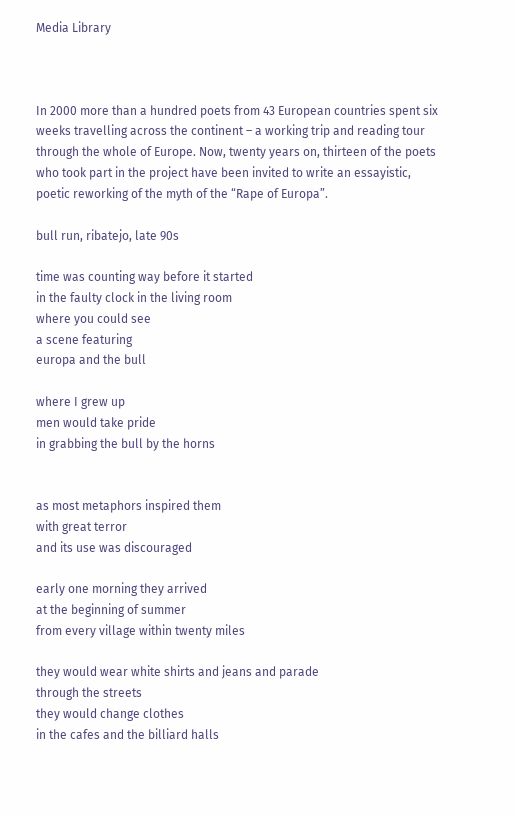Media Library



In 2000 more than a hundred poets from 43 European countries spent six weeks travelling across the continent – a working trip and reading tour through the whole of Europe. Now, twenty years on, thirteen of the poets who took part in the project have been invited to write an essayistic, poetic reworking of the myth of the “Rape of Europa”.

bull run, ribatejo, late 90s

time was counting way before it started
in the faulty clock in the living room
where you could see
a scene featuring
europa and the bull

where I grew up
men would take pride
in grabbing the bull by the horns


as most metaphors inspired them
with great terror
and its use was discouraged

early one morning they arrived
at the beginning of summer
from every village within twenty miles

they would wear white shirts and jeans and parade
through the streets
they would change clothes
in the cafes and the billiard halls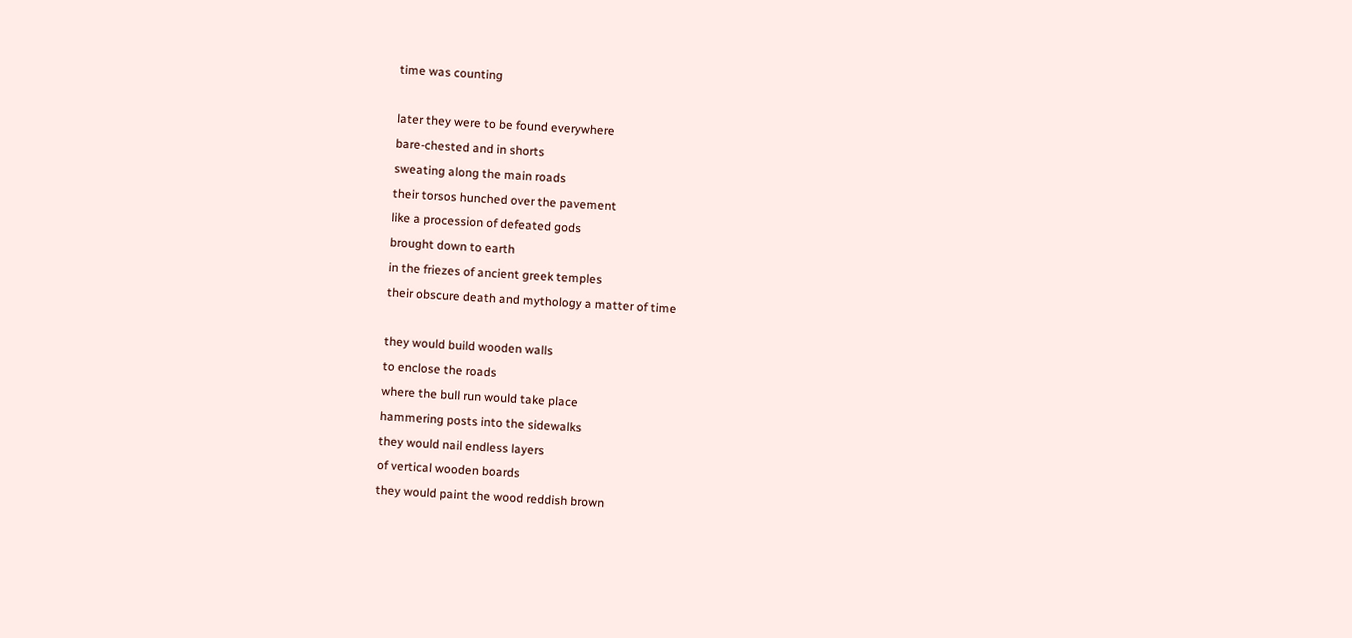time was counting

later they were to be found everywhere
bare-chested and in shorts
sweating along the main roads
their torsos hunched over the pavement
like a procession of defeated gods
brought down to earth
in the friezes of ancient greek temples
their obscure death and mythology a matter of time

they would build wooden walls
to enclose the roads
where the bull run would take place
hammering posts into the sidewalks
they would nail endless layers
of vertical wooden boards
they would paint the wood reddish brown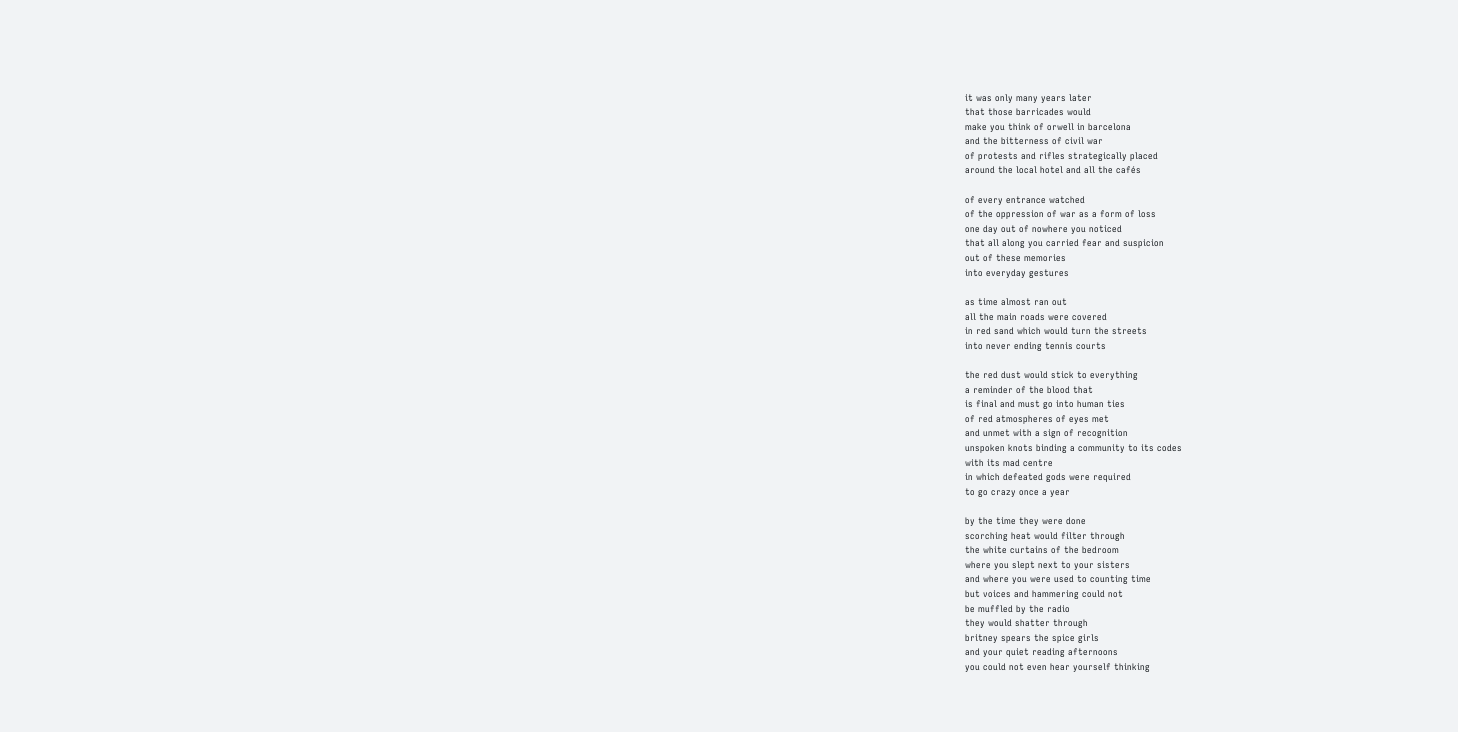it was only many years later
that those barricades would
make you think of orwell in barcelona
and the bitterness of civil war
of protests and rifles strategically placed
around the local hotel and all the cafés

of every entrance watched
of the oppression of war as a form of loss
one day out of nowhere you noticed
that all along you carried fear and suspicion
out of these memories
into everyday gestures

as time almost ran out
all the main roads were covered
in red sand which would turn the streets
into never ending tennis courts

the red dust would stick to everything
a reminder of the blood that
is final and must go into human ties
of red atmospheres of eyes met
and unmet with a sign of recognition
unspoken knots binding a community to its codes
with its mad centre
in which defeated gods were required
to go crazy once a year

by the time they were done
scorching heat would filter through
the white curtains of the bedroom
where you slept next to your sisters
and where you were used to counting time
but voices and hammering could not
be muffled by the radio
they would shatter through
britney spears the spice girls
and your quiet reading afternoons
you could not even hear yourself thinking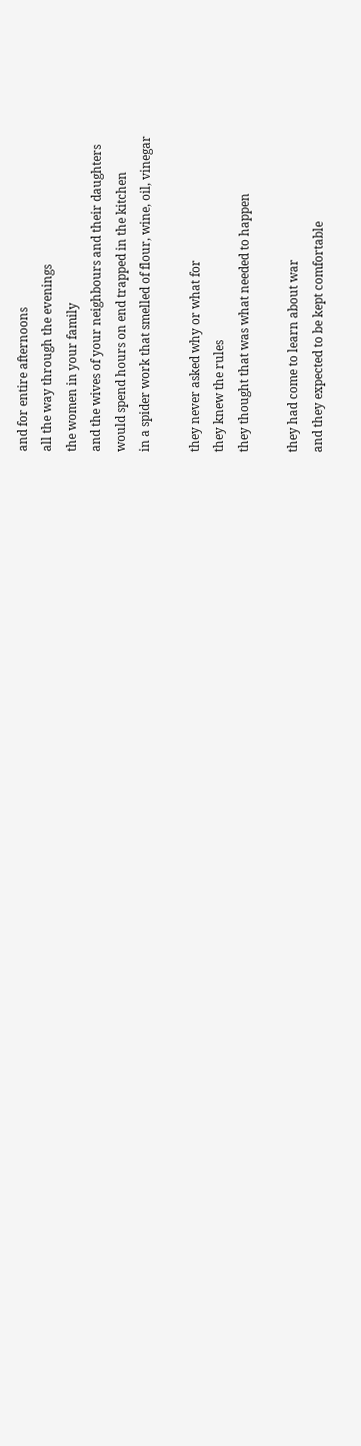and for entire afternoons
all the way through the evenings
the women in your family
and the wives of your neighbours and their daughters
would spend hours on end trapped in the kitchen
in a spider work that smelled of flour, wine, oil, vinegar

they never asked why or what for
they knew the rules
they thought that was what needed to happen

they had come to learn about war
and they expected to be kept comfortable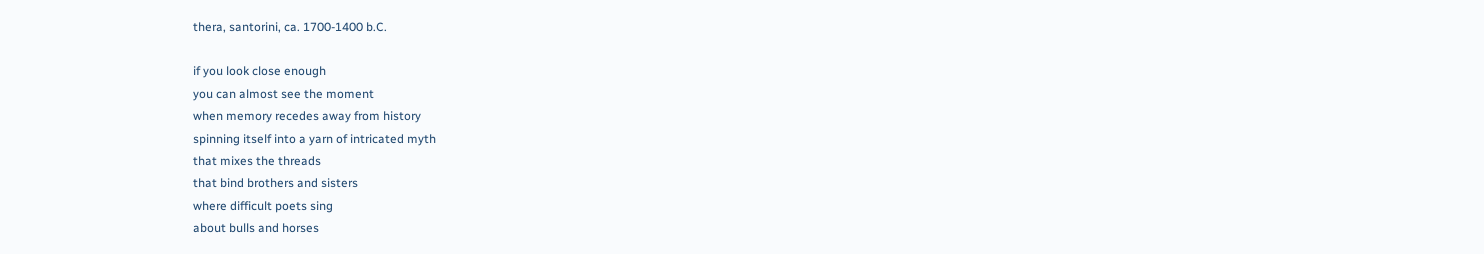thera, santorini, ca. 1700-1400 b.C.

if you look close enough
you can almost see the moment
when memory recedes away from history
spinning itself into a yarn of intricated myth
that mixes the threads
that bind brothers and sisters
where difficult poets sing
about bulls and horses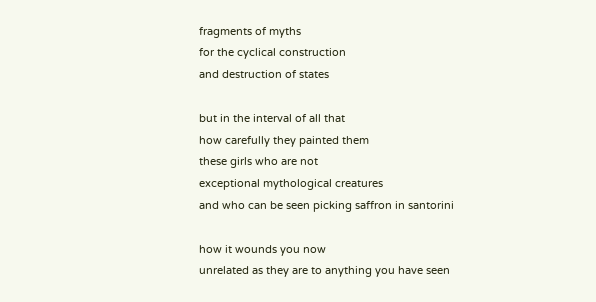fragments of myths
for the cyclical construction
and destruction of states

but in the interval of all that
how carefully they painted them
these girls who are not
exceptional mythological creatures
and who can be seen picking saffron in santorini

how it wounds you now
unrelated as they are to anything you have seen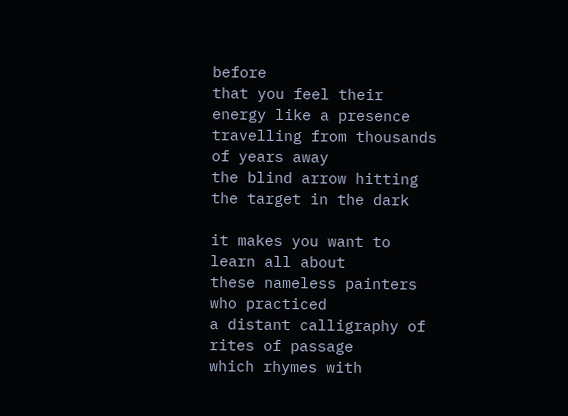before
that you feel their energy like a presence
travelling from thousands of years away
the blind arrow hitting the target in the dark

it makes you want to learn all about
these nameless painters who practiced
a distant calligraphy of rites of passage
which rhymes with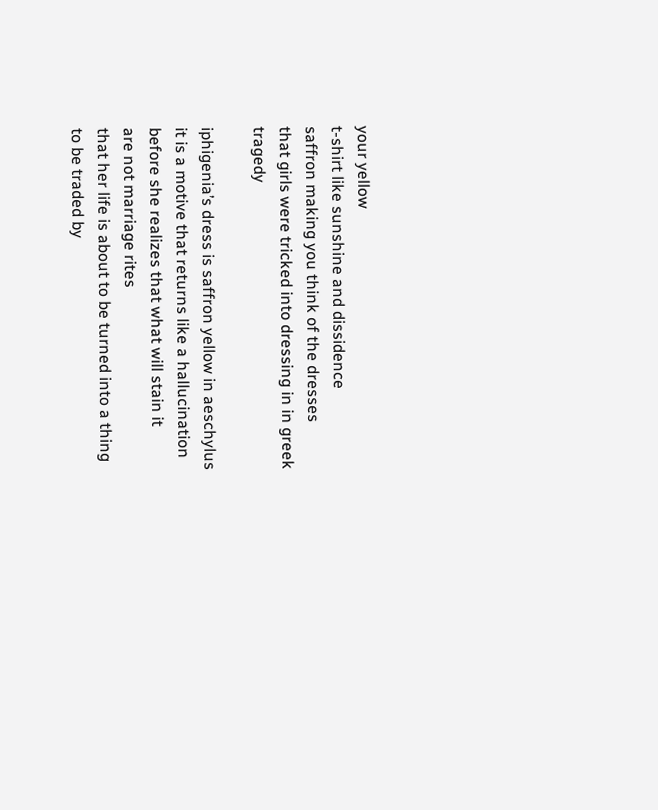your yellow
t-shirt like sunshine and dissidence
saffron making you think of the dresses
that girls were tricked into dressing in in greek tragedy

iphigenia’s dress is saffron yellow in aeschylus
it is a motive that returns like a hallucination
before she realizes that what will stain it
are not marriage rites
that her life is about to be turned into a thing
to be traded by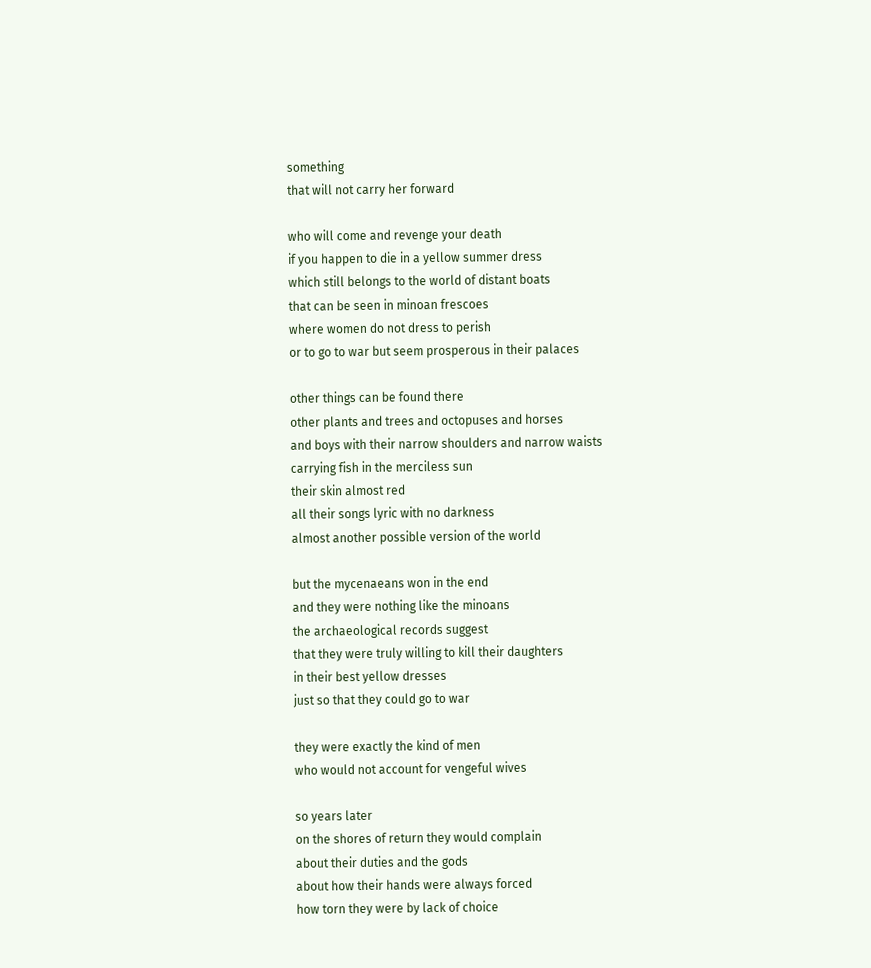something
that will not carry her forward

who will come and revenge your death
if you happen to die in a yellow summer dress
which still belongs to the world of distant boats
that can be seen in minoan frescoes
where women do not dress to perish
or to go to war but seem prosperous in their palaces

other things can be found there
other plants and trees and octopuses and horses
and boys with their narrow shoulders and narrow waists
carrying fish in the merciless sun
their skin almost red
all their songs lyric with no darkness
almost another possible version of the world

but the mycenaeans won in the end
and they were nothing like the minoans
the archaeological records suggest
that they were truly willing to kill their daughters
in their best yellow dresses
just so that they could go to war

they were exactly the kind of men
who would not account for vengeful wives

so years later
on the shores of return they would complain
about their duties and the gods
about how their hands were always forced
how torn they were by lack of choice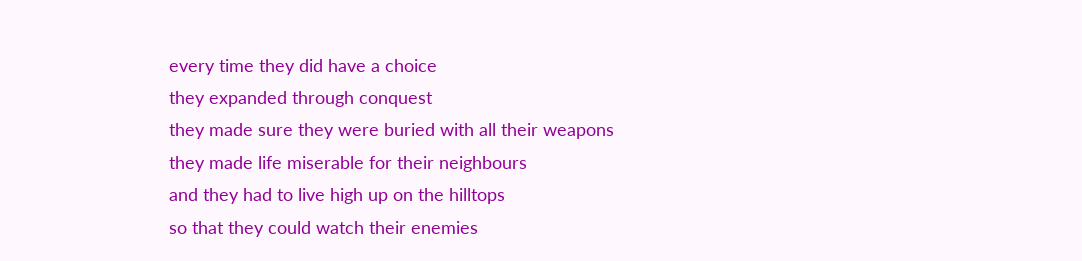every time they did have a choice
they expanded through conquest
they made sure they were buried with all their weapons
they made life miserable for their neighbours
and they had to live high up on the hilltops
so that they could watch their enemies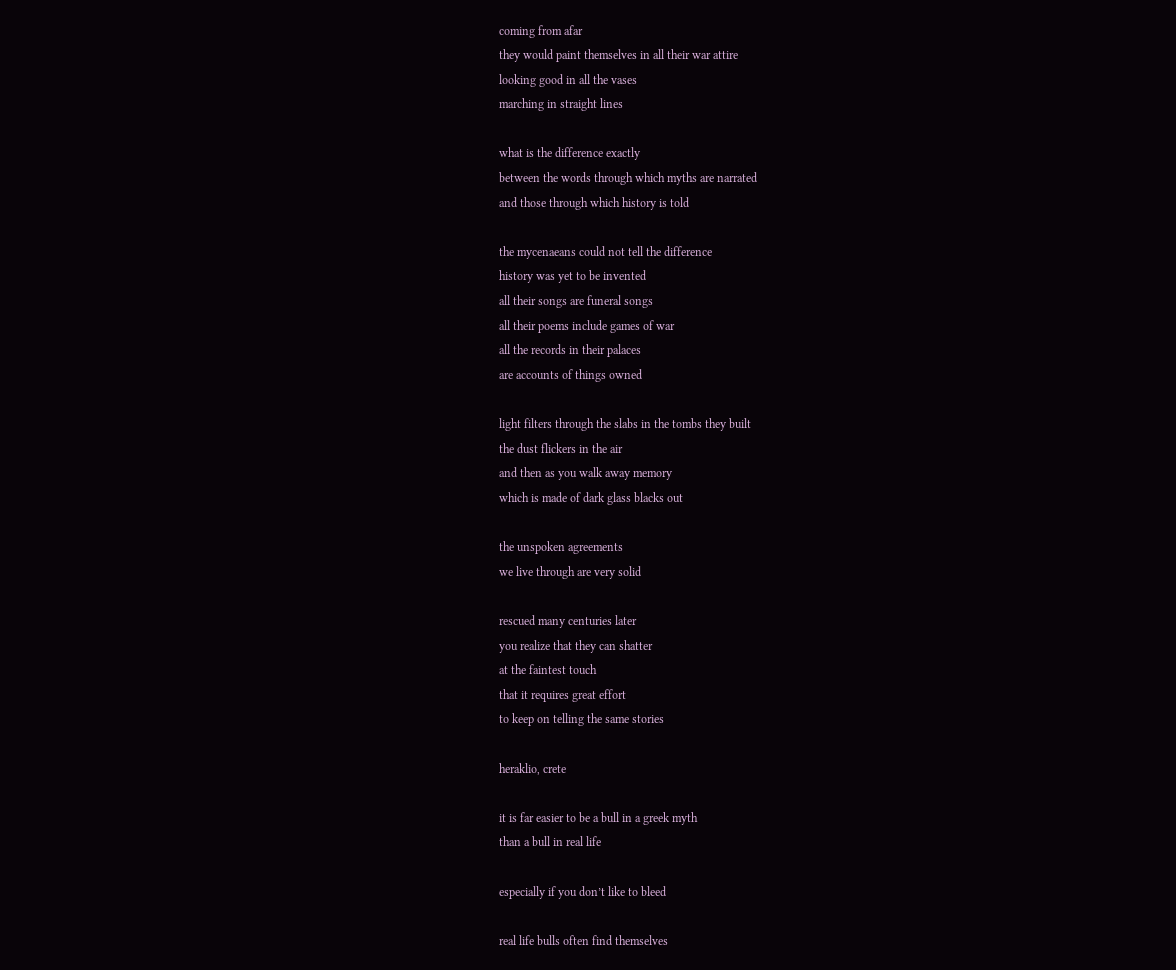coming from afar
they would paint themselves in all their war attire
looking good in all the vases
marching in straight lines

what is the difference exactly
between the words through which myths are narrated
and those through which history is told

the mycenaeans could not tell the difference
history was yet to be invented
all their songs are funeral songs
all their poems include games of war
all the records in their palaces
are accounts of things owned

light filters through the slabs in the tombs they built
the dust flickers in the air
and then as you walk away memory
which is made of dark glass blacks out

the unspoken agreements
we live through are very solid

rescued many centuries later
you realize that they can shatter
at the faintest touch
that it requires great effort
to keep on telling the same stories

heraklio, crete

it is far easier to be a bull in a greek myth
than a bull in real life

especially if you don’t like to bleed

real life bulls often find themselves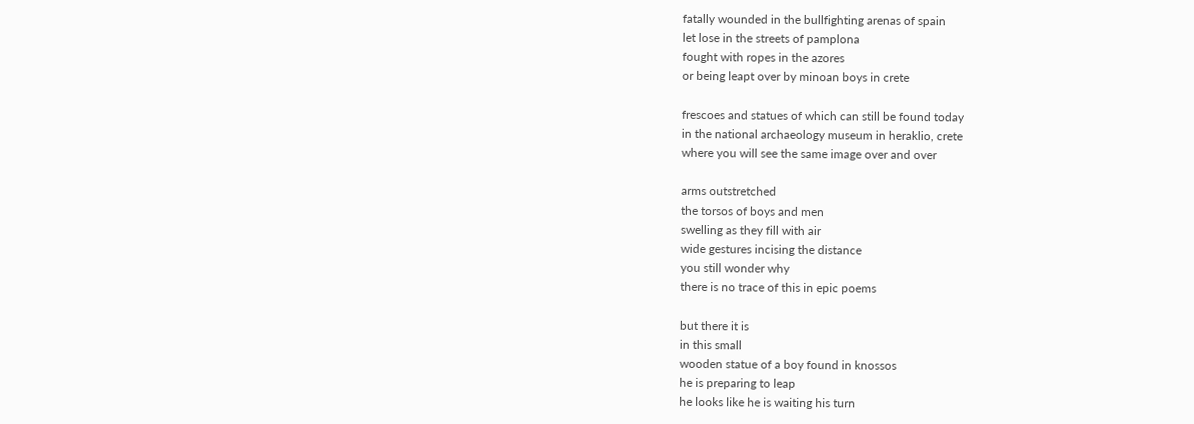fatally wounded in the bullfighting arenas of spain
let lose in the streets of pamplona
fought with ropes in the azores
or being leapt over by minoan boys in crete

frescoes and statues of which can still be found today
in the national archaeology museum in heraklio, crete
where you will see the same image over and over

arms outstretched
the torsos of boys and men
swelling as they fill with air
wide gestures incising the distance
you still wonder why
there is no trace of this in epic poems

but there it is
in this small
wooden statue of a boy found in knossos
he is preparing to leap
he looks like he is waiting his turn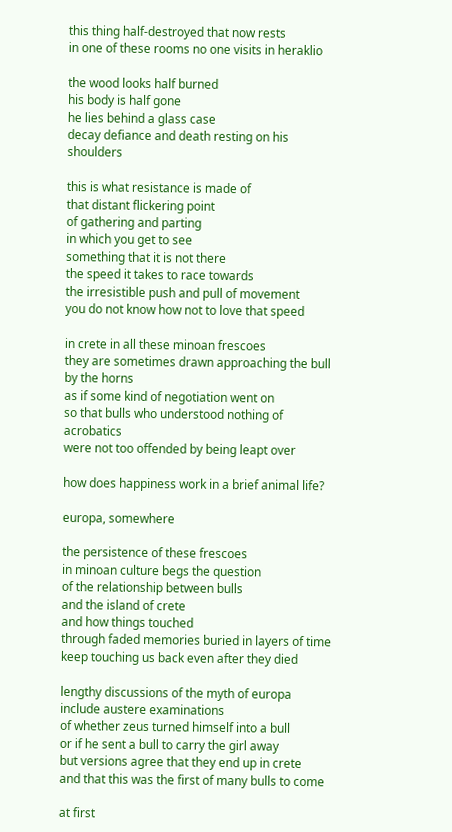this thing half-destroyed that now rests
in one of these rooms no one visits in heraklio

the wood looks half burned
his body is half gone
he lies behind a glass case
decay defiance and death resting on his shoulders

this is what resistance is made of
that distant flickering point
of gathering and parting
in which you get to see
something that it is not there
the speed it takes to race towards
the irresistible push and pull of movement
you do not know how not to love that speed

in crete in all these minoan frescoes
they are sometimes drawn approaching the bull by the horns
as if some kind of negotiation went on
so that bulls who understood nothing of acrobatics
were not too offended by being leapt over

how does happiness work in a brief animal life?

europa, somewhere

the persistence of these frescoes
in minoan culture begs the question
of the relationship between bulls
and the island of crete
and how things touched
through faded memories buried in layers of time
keep touching us back even after they died

lengthy discussions of the myth of europa
include austere examinations
of whether zeus turned himself into a bull
or if he sent a bull to carry the girl away
but versions agree that they end up in crete
and that this was the first of many bulls to come

at first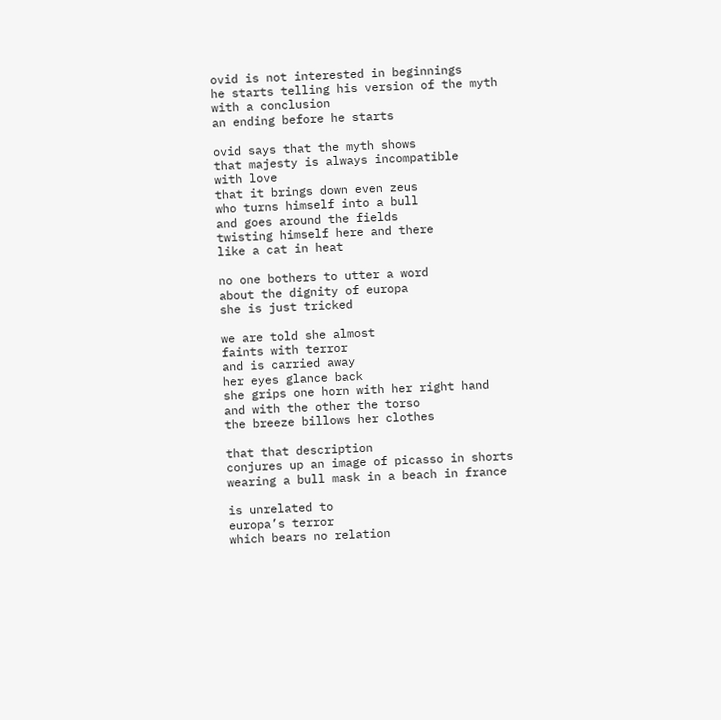ovid is not interested in beginnings
he starts telling his version of the myth
with a conclusion
an ending before he starts

ovid says that the myth shows
that majesty is always incompatible
with love
that it brings down even zeus
who turns himself into a bull
and goes around the fields
twisting himself here and there
like a cat in heat

no one bothers to utter a word
about the dignity of europa
she is just tricked

we are told she almost
faints with terror
and is carried away
her eyes glance back
she grips one horn with her right hand
and with the other the torso
the breeze billows her clothes

that that description
conjures up an image of picasso in shorts
wearing a bull mask in a beach in france

is unrelated to
europa’s terror
which bears no relation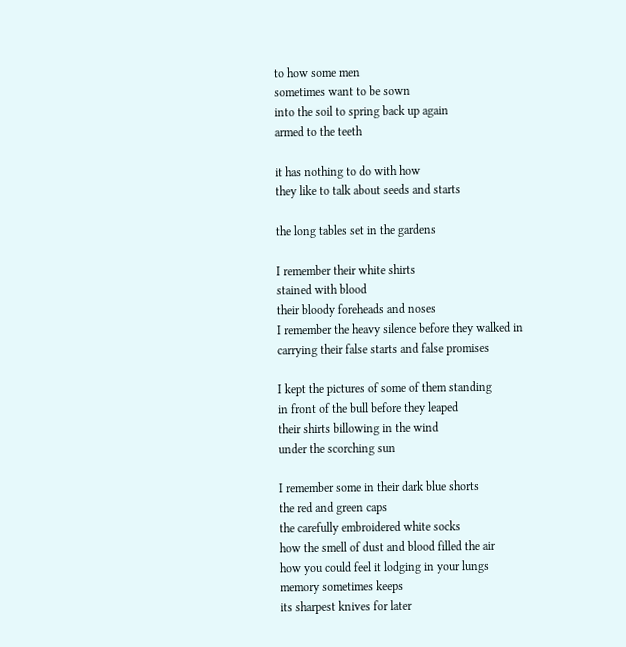to how some men
sometimes want to be sown
into the soil to spring back up again
armed to the teeth

it has nothing to do with how
they like to talk about seeds and starts

the long tables set in the gardens

I remember their white shirts
stained with blood
their bloody foreheads and noses
I remember the heavy silence before they walked in
carrying their false starts and false promises

I kept the pictures of some of them standing
in front of the bull before they leaped
their shirts billowing in the wind
under the scorching sun

I remember some in their dark blue shorts
the red and green caps
the carefully embroidered white socks
how the smell of dust and blood filled the air
how you could feel it lodging in your lungs
memory sometimes keeps
its sharpest knives for later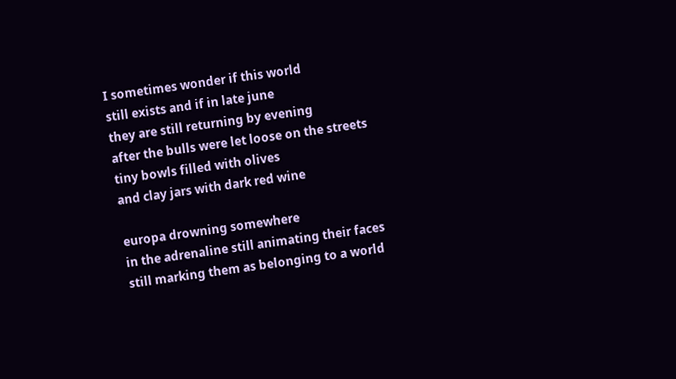I sometimes wonder if this world
still exists and if in late june
they are still returning by evening
after the bulls were let loose on the streets
tiny bowls filled with olives
and clay jars with dark red wine

europa drowning somewhere
in the adrenaline still animating their faces
still marking them as belonging to a world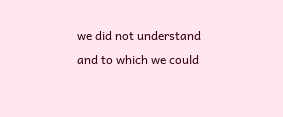we did not understand
and to which we could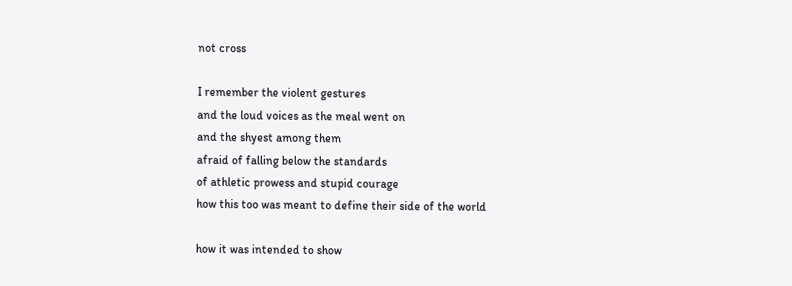not cross

I remember the violent gestures
and the loud voices as the meal went on
and the shyest among them
afraid of falling below the standards
of athletic prowess and stupid courage
how this too was meant to define their side of the world

how it was intended to show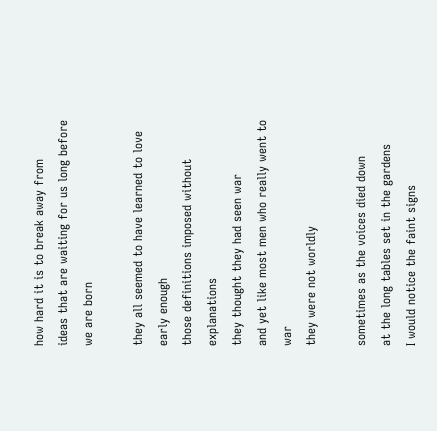how hard it is to break away from
ideas that are waiting for us long before we are born

they all seemed to have learned to love early enough
those definitions imposed without explanations
they thought they had seen war
and yet like most men who really went to war
they were not worldly

sometimes as the voices died down
at the long tables set in the gardens
I would notice the faint signs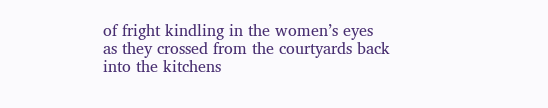of fright kindling in the women’s eyes
as they crossed from the courtyards back into the kitchens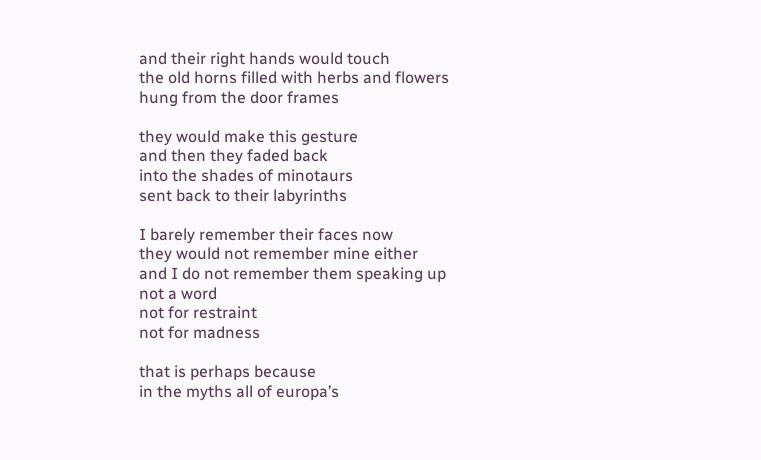and their right hands would touch
the old horns filled with herbs and flowers
hung from the door frames

they would make this gesture
and then they faded back
into the shades of minotaurs
sent back to their labyrinths

I barely remember their faces now
they would not remember mine either
and I do not remember them speaking up
not a word
not for restraint
not for madness

that is perhaps because
in the myths all of europa’s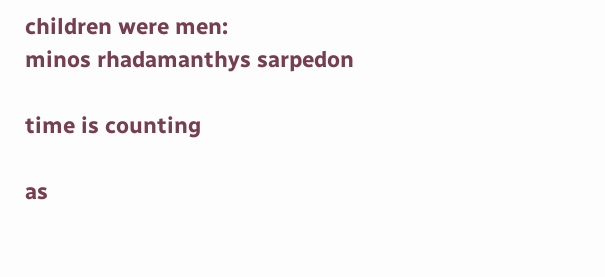children were men:
minos rhadamanthys sarpedon

time is counting

as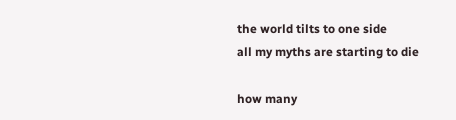the world tilts to one side
all my myths are starting to die

how many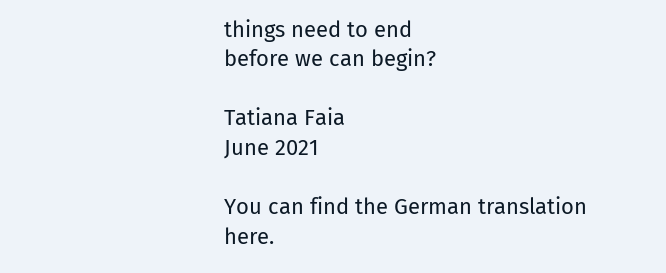things need to end
before we can begin?

Tatiana Faia
June 2021

You can find the German translation here.